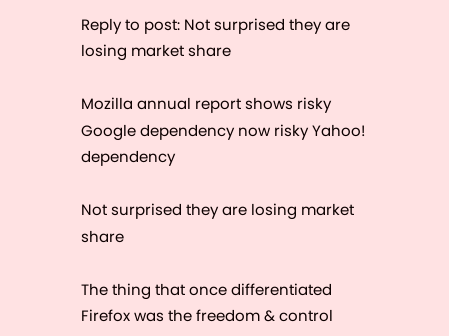Reply to post: Not surprised they are losing market share

Mozilla annual report shows risky Google dependency now risky Yahoo! dependency

Not surprised they are losing market share

The thing that once differentiated Firefox was the freedom & control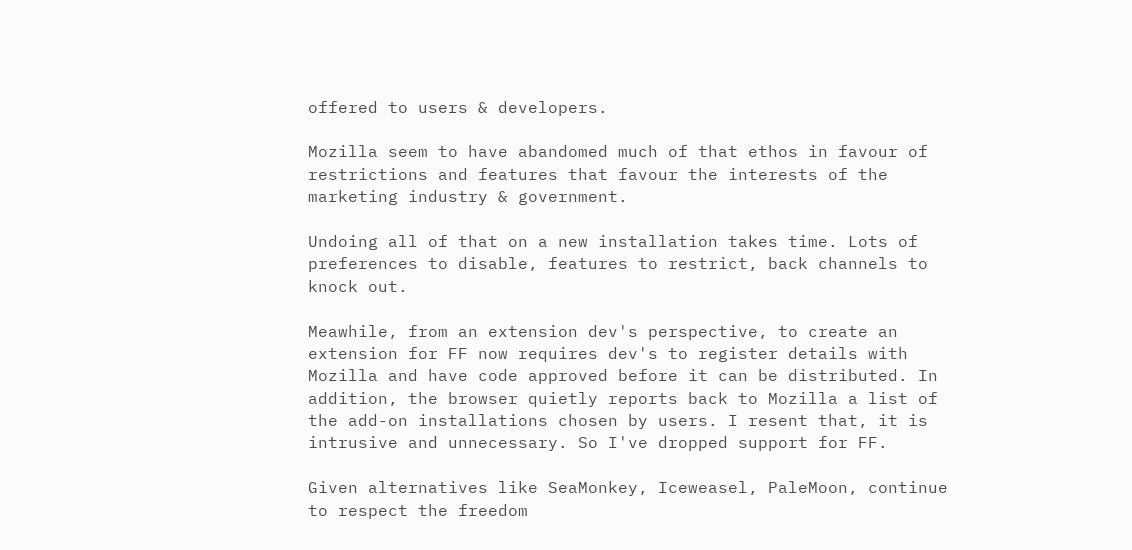offered to users & developers.

Mozilla seem to have abandomed much of that ethos in favour of restrictions and features that favour the interests of the marketing industry & government.

Undoing all of that on a new installation takes time. Lots of preferences to disable, features to restrict, back channels to knock out.

Meawhile, from an extension dev's perspective, to create an extension for FF now requires dev's to register details with Mozilla and have code approved before it can be distributed. In addition, the browser quietly reports back to Mozilla a list of the add-on installations chosen by users. I resent that, it is intrusive and unnecessary. So I've dropped support for FF.

Given alternatives like SeaMonkey, Iceweasel, PaleMoon, continue to respect the freedom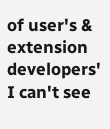of user's & extension developers' I can't see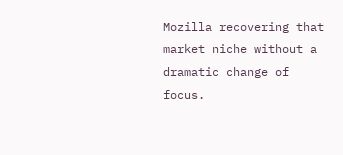Mozilla recovering that market niche without a dramatic change of focus.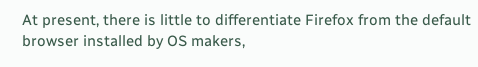At present, there is little to differentiate Firefox from the default browser installed by OS makers,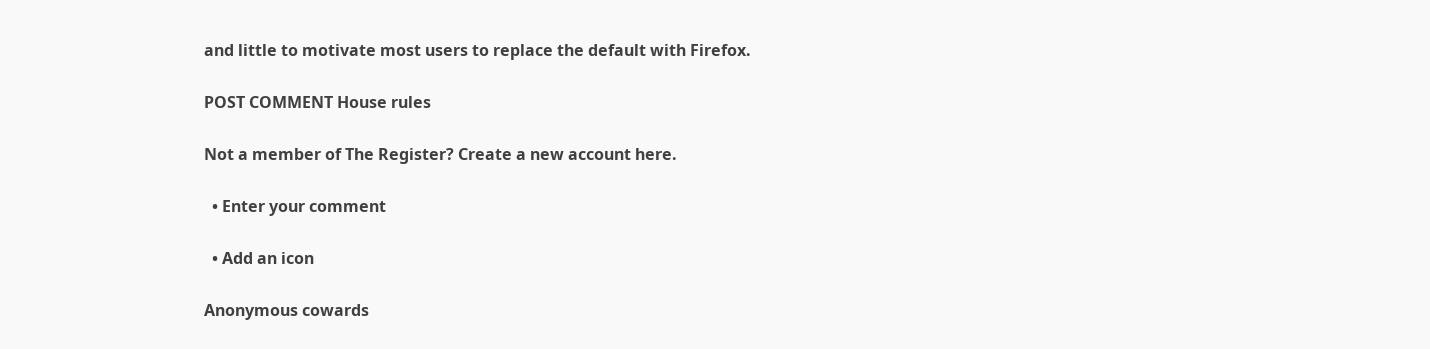and little to motivate most users to replace the default with Firefox.

POST COMMENT House rules

Not a member of The Register? Create a new account here.

  • Enter your comment

  • Add an icon

Anonymous cowards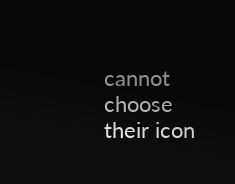cannot choose their icon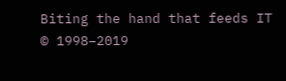Biting the hand that feeds IT © 1998–2019